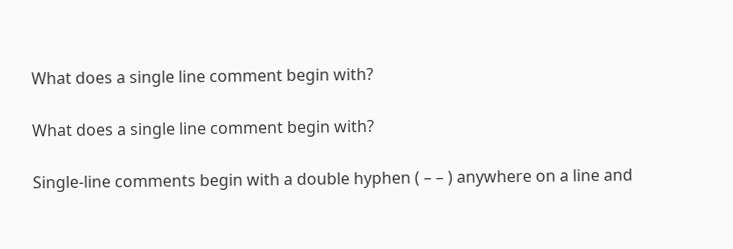What does a single line comment begin with?

What does a single line comment begin with?

Single-line comments begin with a double hyphen ( – – ) anywhere on a line and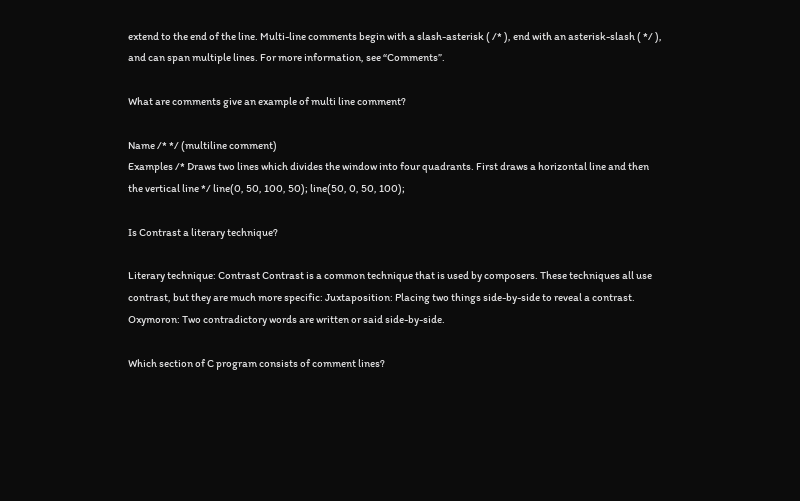extend to the end of the line. Multi-line comments begin with a slash-asterisk ( /* ), end with an asterisk-slash ( */ ), and can span multiple lines. For more information, see “Comments”.

What are comments give an example of multi line comment?

Name /* */ (multiline comment)
Examples /* Draws two lines which divides the window into four quadrants. First draws a horizontal line and then the vertical line */ line(0, 50, 100, 50); line(50, 0, 50, 100);

Is Contrast a literary technique?

Literary technique: Contrast Contrast is a common technique that is used by composers. These techniques all use contrast, but they are much more specific: Juxtaposition: Placing two things side-by-side to reveal a contrast. Oxymoron: Two contradictory words are written or said side-by-side.

Which section of C program consists of comment lines?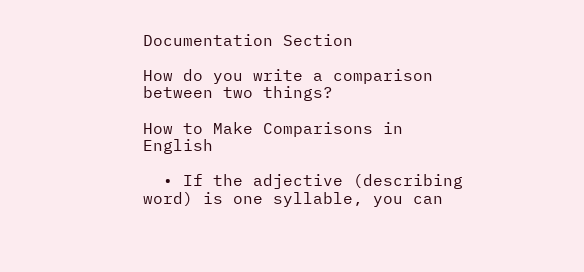Documentation Section

How do you write a comparison between two things?

How to Make Comparisons in English

  • If the adjective (describing word) is one syllable, you can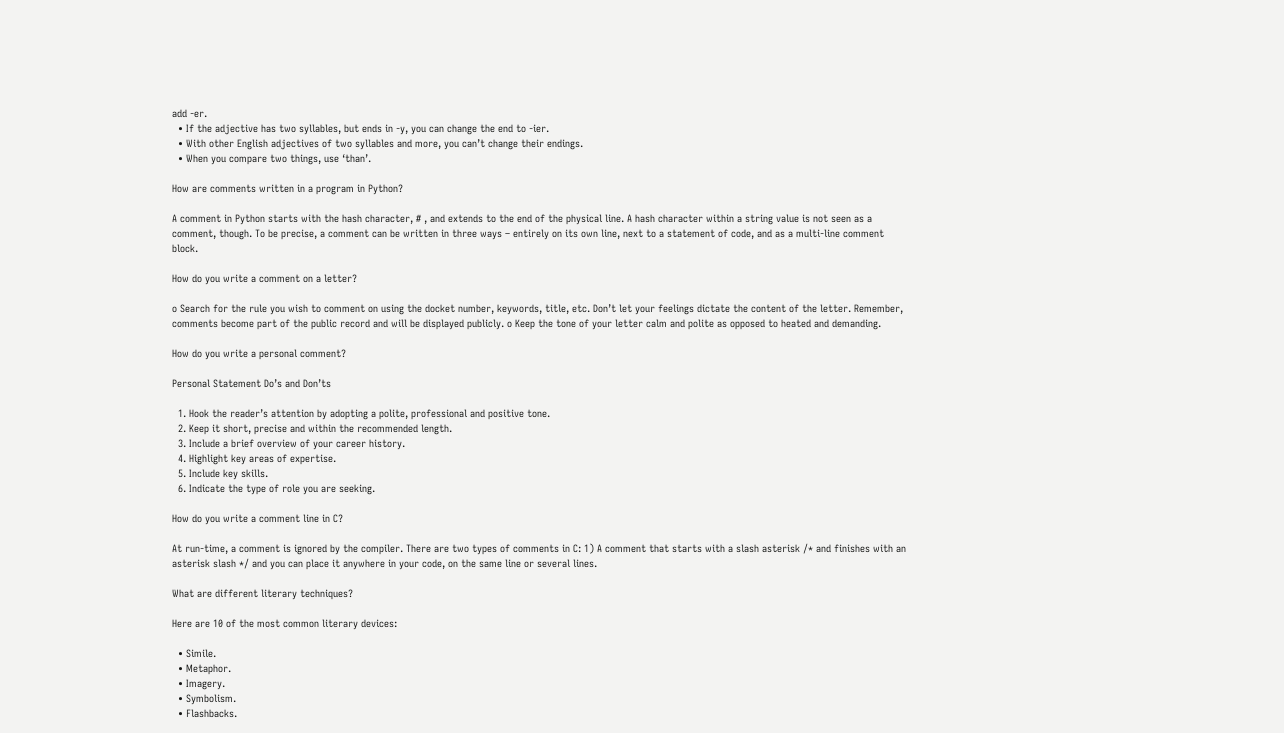add -er.
  • If the adjective has two syllables, but ends in -y, you can change the end to -ier.
  • With other English adjectives of two syllables and more, you can’t change their endings.
  • When you compare two things, use ‘than’.

How are comments written in a program in Python?

A comment in Python starts with the hash character, # , and extends to the end of the physical line. A hash character within a string value is not seen as a comment, though. To be precise, a comment can be written in three ways – entirely on its own line, next to a statement of code, and as a multi-line comment block.

How do you write a comment on a letter?

o Search for the rule you wish to comment on using the docket number, keywords, title, etc. Don’t let your feelings dictate the content of the letter. Remember, comments become part of the public record and will be displayed publicly. o Keep the tone of your letter calm and polite as opposed to heated and demanding.

How do you write a personal comment?

Personal Statement Do’s and Don’ts

  1. Hook the reader’s attention by adopting a polite, professional and positive tone.
  2. Keep it short, precise and within the recommended length.
  3. Include a brief overview of your career history.
  4. Highlight key areas of expertise.
  5. Include key skills.
  6. Indicate the type of role you are seeking.

How do you write a comment line in C?

At run-time, a comment is ignored by the compiler. There are two types of comments in C: 1) A comment that starts with a slash asterisk /* and finishes with an asterisk slash */ and you can place it anywhere in your code, on the same line or several lines.

What are different literary techniques?

Here are 10 of the most common literary devices:

  • Simile.
  • Metaphor.
  • Imagery.
  • Symbolism.
  • Flashbacks.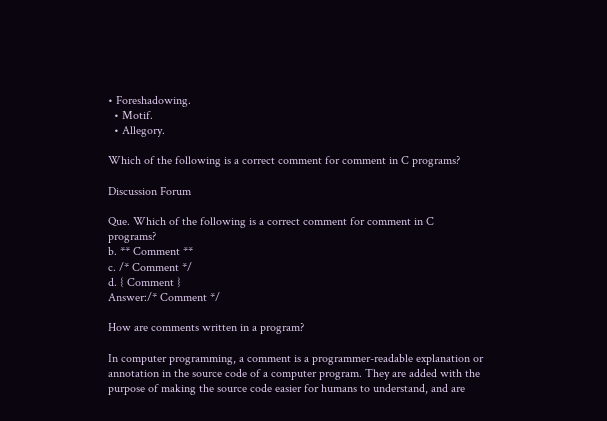• Foreshadowing.
  • Motif.
  • Allegory.

Which of the following is a correct comment for comment in C programs?

Discussion Forum

Que. Which of the following is a correct comment for comment in C programs?
b. ** Comment **
c. /* Comment */
d. { Comment }
Answer:/* Comment */

How are comments written in a program?

In computer programming, a comment is a programmer-readable explanation or annotation in the source code of a computer program. They are added with the purpose of making the source code easier for humans to understand, and are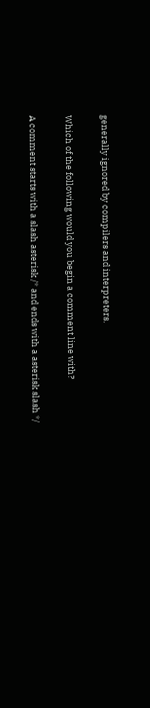generally ignored by compilers and interpreters.

Which of the following would you begin a comment line with?

A comment starts with a slash asterisk /* and ends with a asterisk slash */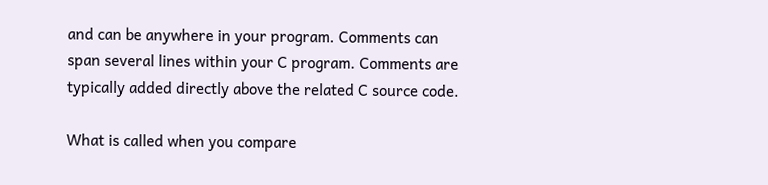and can be anywhere in your program. Comments can span several lines within your C program. Comments are typically added directly above the related C source code.

What is called when you compare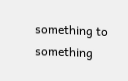something to something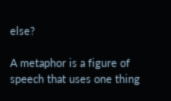else?

A metaphor is a figure of speech that uses one thing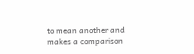to mean another and makes a comparison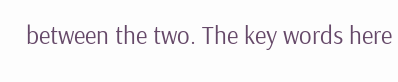between the two. The key words here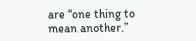are “one thing to mean another.”